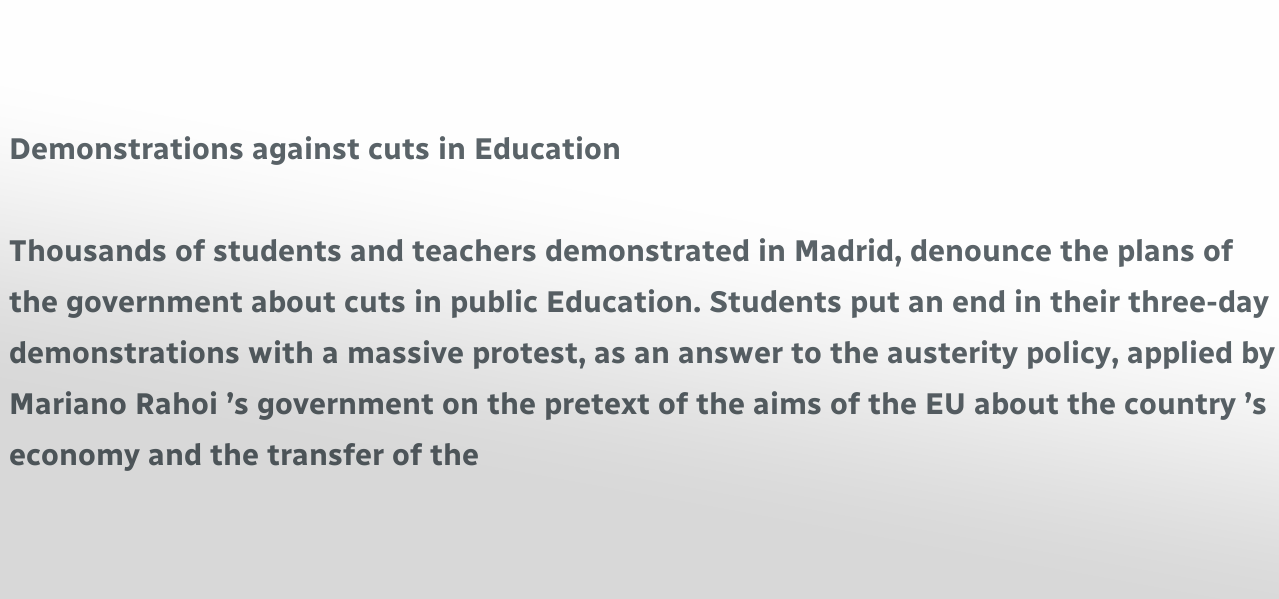Demonstrations against cuts in Education

Thousands of students and teachers demonstrated in Madrid, denounce the plans of the government about cuts in public Education. Students put an end in their three-day demonstrations with a massive protest, as an answer to the austerity policy, applied by Mariano Rahoi ’s government on the pretext of the aims of the EU about the country ’s economy and the transfer of the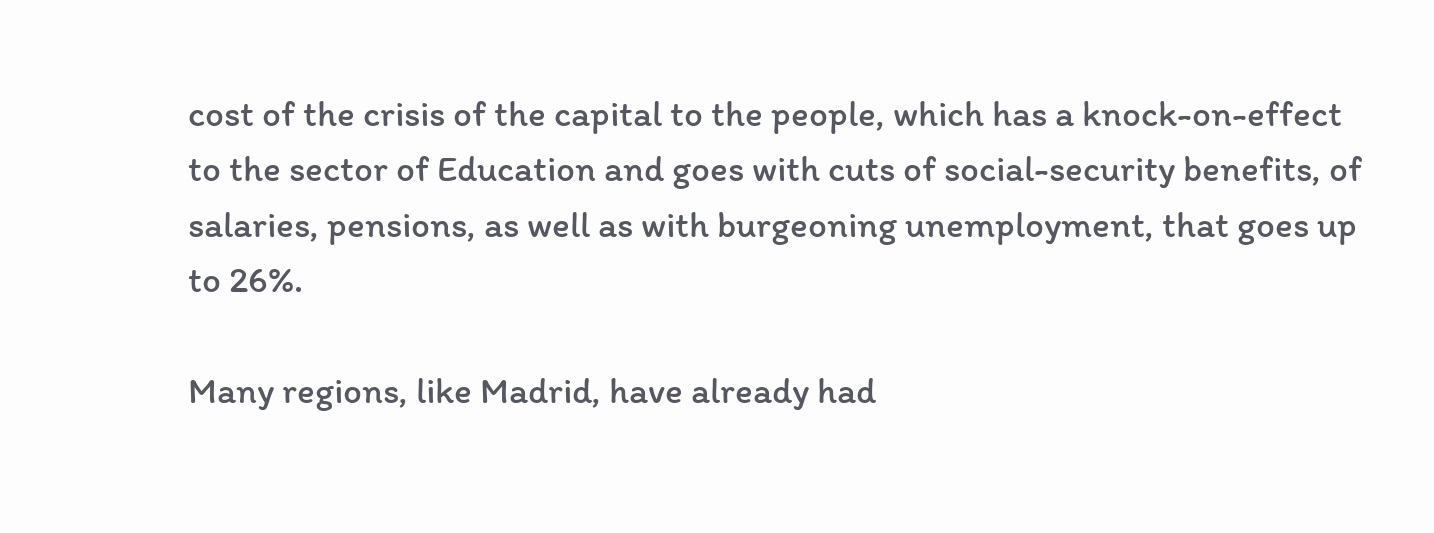cost of the crisis of the capital to the people, which has a knock-on-effect to the sector of Education and goes with cuts of social-security benefits, of salaries, pensions, as well as with burgeoning unemployment, that goes up to 26%.

Many regions, like Madrid, have already had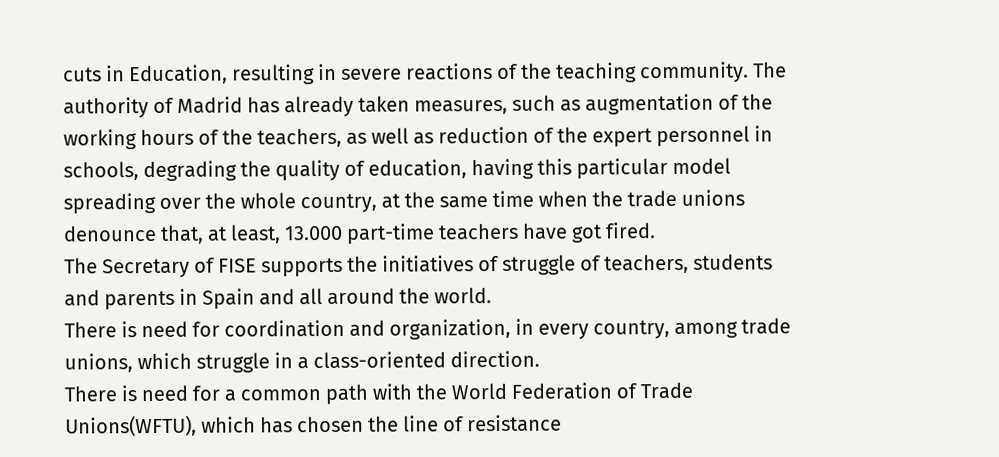cuts in Education, resulting in severe reactions of the teaching community. The authority of Madrid has already taken measures, such as augmentation of the working hours of the teachers, as well as reduction of the expert personnel in schools, degrading the quality of education, having this particular model spreading over the whole country, at the same time when the trade unions denounce that, at least, 13.000 part-time teachers have got fired.
The Secretary of FISE supports the initiatives of struggle of teachers, students and parents in Spain and all around the world.
There is need for coordination and organization, in every country, among trade unions, which struggle in a class-oriented direction.
There is need for a common path with the World Federation of Trade Unions(WFTU), which has chosen the line of resistance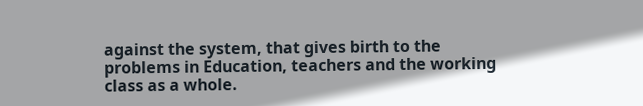against the system, that gives birth to the problems in Education, teachers and the working class as a whole.